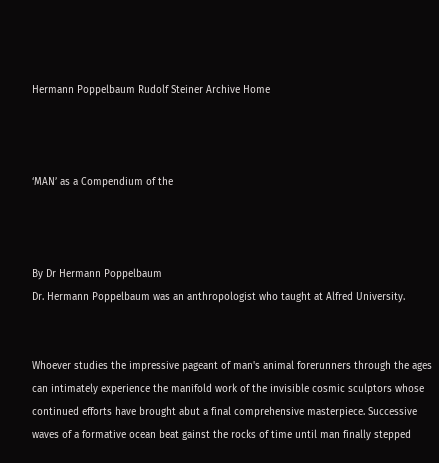Hermann Poppelbaum Rudolf Steiner Archive Home



‘MAN’ as a Compendium of the



By Dr Hermann Poppelbaum
Dr. Hermann Poppelbaum was an anthropologist who taught at Alfred University.


Whoever studies the impressive pageant of man's animal forerunners through the ages can intimately experience the manifold work of the invisible cosmic sculptors whose continued efforts have brought abut a final comprehensive masterpiece. Successive waves of a formative ocean beat gainst the rocks of time until man finally stepped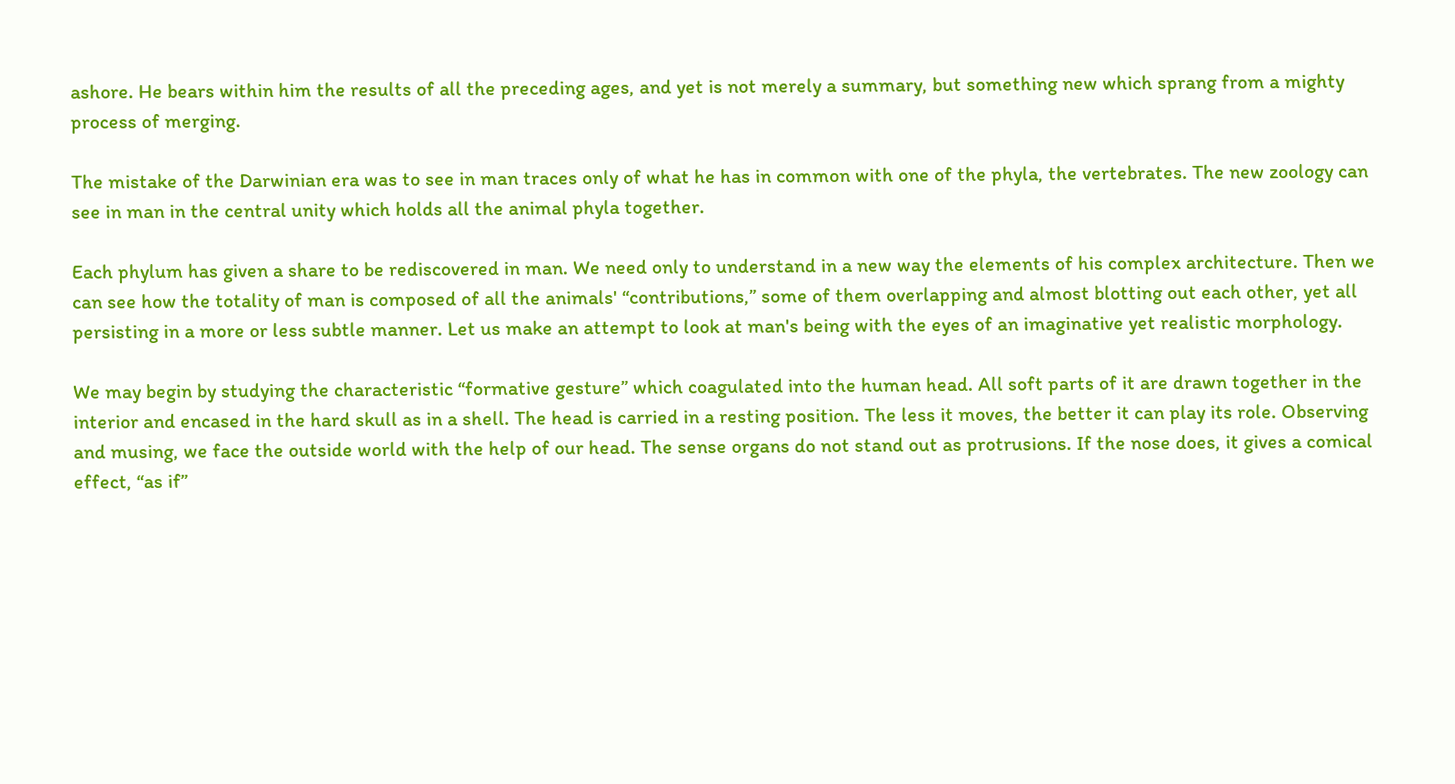ashore. He bears within him the results of all the preceding ages, and yet is not merely a summary, but something new which sprang from a mighty process of merging.

The mistake of the Darwinian era was to see in man traces only of what he has in common with one of the phyla, the vertebrates. The new zoology can see in man in the central unity which holds all the animal phyla together.

Each phylum has given a share to be rediscovered in man. We need only to understand in a new way the elements of his complex architecture. Then we can see how the totality of man is composed of all the animals' “contributions,” some of them overlapping and almost blotting out each other, yet all persisting in a more or less subtle manner. Let us make an attempt to look at man's being with the eyes of an imaginative yet realistic morphology.

We may begin by studying the characteristic “formative gesture” which coagulated into the human head. All soft parts of it are drawn together in the interior and encased in the hard skull as in a shell. The head is carried in a resting position. The less it moves, the better it can play its role. Observing and musing, we face the outside world with the help of our head. The sense organs do not stand out as protrusions. If the nose does, it gives a comical effect, “as if”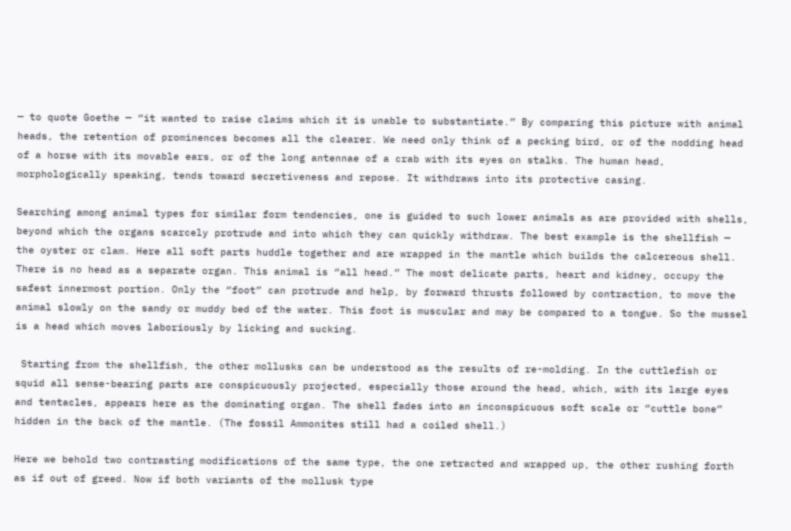— to quote Goethe — “it wanted to raise claims which it is unable to substantiate.” By comparing this picture with animal heads, the retention of prominences becomes all the clearer. We need only think of a pecking bird, or of the nodding head of a horse with its movable ears, or of the long antennae of a crab with its eyes on stalks. The human head, morphologically speaking, tends toward secretiveness and repose. It withdraws into its protective casing.

Searching among animal types for similar form tendencies, one is guided to such lower animals as are provided with shells, beyond which the organs scarcely protrude and into which they can quickly withdraw. The best example is the shellfish — the oyster or clam. Here all soft parts huddle together and are wrapped in the mantle which builds the calcereous shell. There is no head as a separate organ. This animal is “all head.” The most delicate parts, heart and kidney, occupy the safest innermost portion. Only the “foot” can protrude and help, by forward thrusts followed by contraction, to move the animal slowly on the sandy or muddy bed of the water. This foot is muscular and may be compared to a tongue. So the mussel is a head which moves laboriously by licking and sucking.

 Starting from the shellfish, the other mollusks can be understood as the results of re-molding. In the cuttlefish or squid all sense-bearing parts are conspicuously projected, especially those around the head, which, with its large eyes and tentacles, appears here as the dominating organ. The shell fades into an inconspicuous soft scale or “cuttle bone” hidden in the back of the mantle. (The fossil Ammonites still had a coiled shell.)

Here we behold two contrasting modifications of the same type, the one retracted and wrapped up, the other rushing forth as if out of greed. Now if both variants of the mollusk type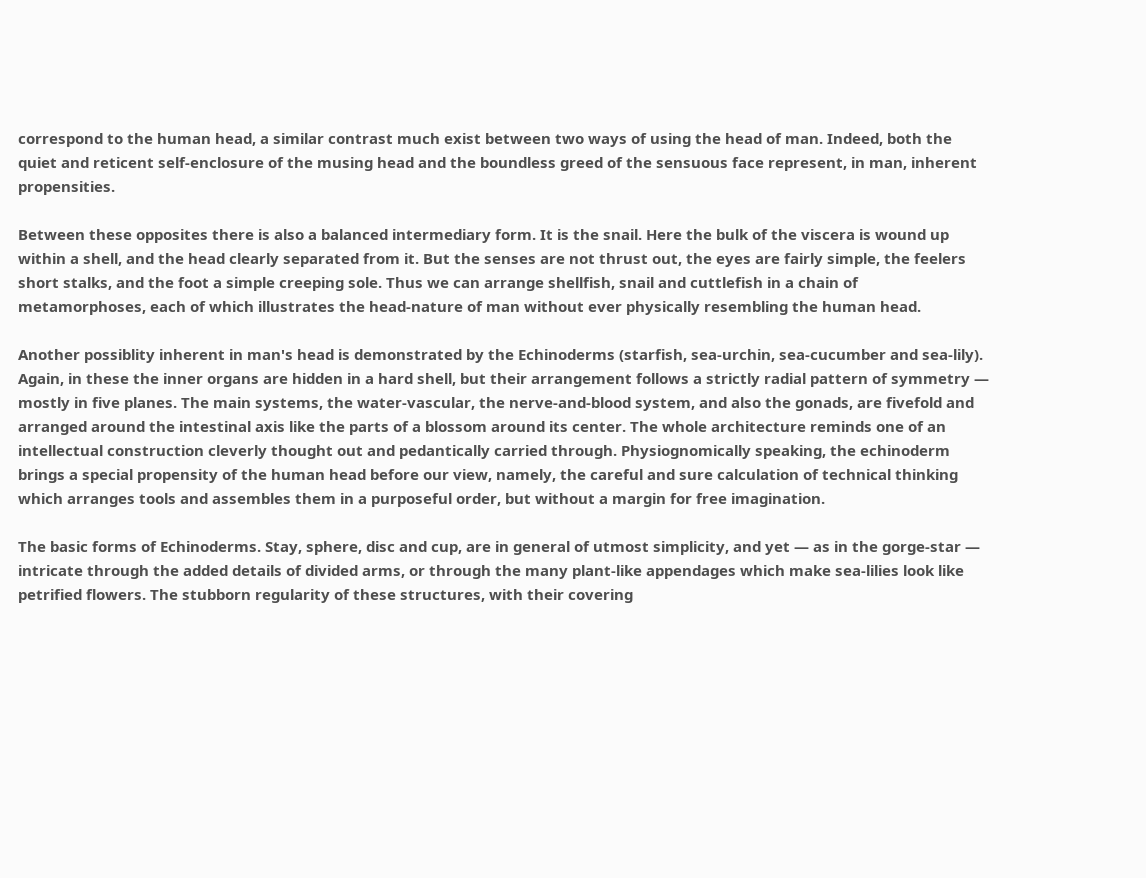correspond to the human head, a similar contrast much exist between two ways of using the head of man. Indeed, both the quiet and reticent self-enclosure of the musing head and the boundless greed of the sensuous face represent, in man, inherent propensities.

Between these opposites there is also a balanced intermediary form. It is the snail. Here the bulk of the viscera is wound up within a shell, and the head clearly separated from it. But the senses are not thrust out, the eyes are fairly simple, the feelers short stalks, and the foot a simple creeping sole. Thus we can arrange shellfish, snail and cuttlefish in a chain of metamorphoses, each of which illustrates the head-nature of man without ever physically resembling the human head.

Another possiblity inherent in man's head is demonstrated by the Echinoderms (starfish, sea-urchin, sea-cucumber and sea-lily). Again, in these the inner organs are hidden in a hard shell, but their arrangement follows a strictly radial pattern of symmetry — mostly in five planes. The main systems, the water-vascular, the nerve-and-blood system, and also the gonads, are fivefold and arranged around the intestinal axis like the parts of a blossom around its center. The whole architecture reminds one of an intellectual construction cleverly thought out and pedantically carried through. Physiognomically speaking, the echinoderm brings a special propensity of the human head before our view, namely, the careful and sure calculation of technical thinking which arranges tools and assembles them in a purposeful order, but without a margin for free imagination.

The basic forms of Echinoderms. Stay, sphere, disc and cup, are in general of utmost simplicity, and yet — as in the gorge-star — intricate through the added details of divided arms, or through the many plant-like appendages which make sea-lilies look like petrified flowers. The stubborn regularity of these structures, with their covering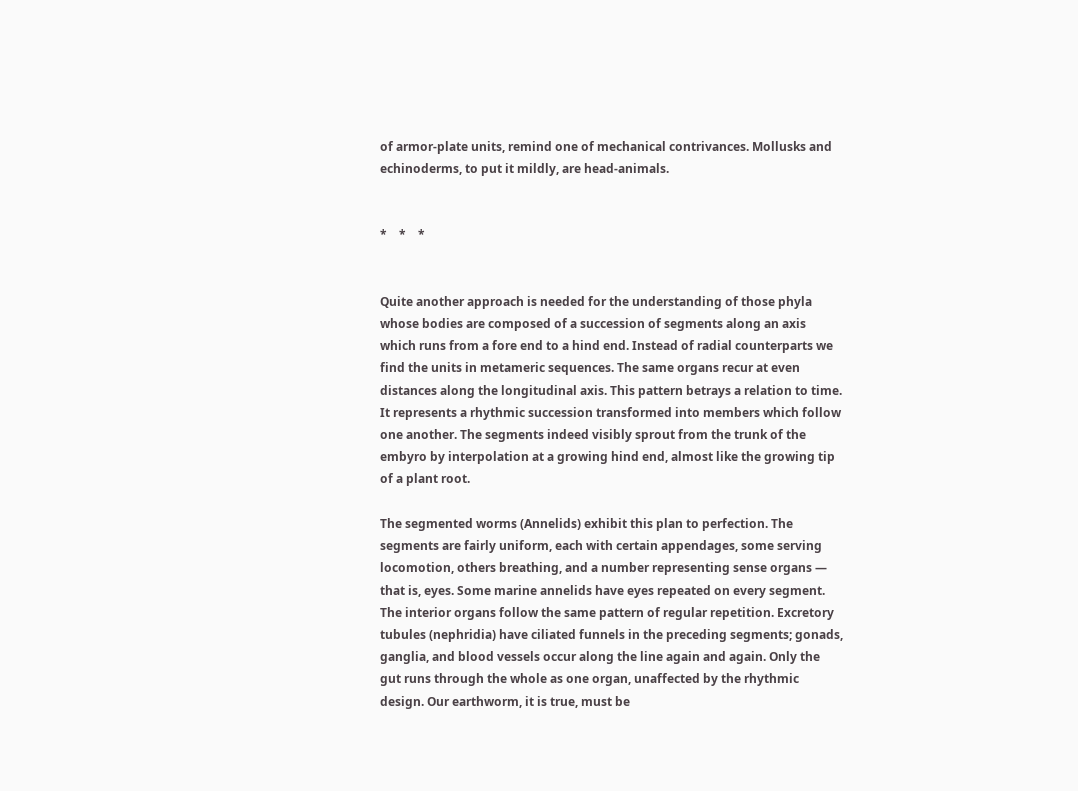of armor-plate units, remind one of mechanical contrivances. Mollusks and echinoderms, to put it mildly, are head-animals.


*    *    *


Quite another approach is needed for the understanding of those phyla whose bodies are composed of a succession of segments along an axis which runs from a fore end to a hind end. Instead of radial counterparts we find the units in metameric sequences. The same organs recur at even distances along the longitudinal axis. This pattern betrays a relation to time. It represents a rhythmic succession transformed into members which follow one another. The segments indeed visibly sprout from the trunk of the embyro by interpolation at a growing hind end, almost like the growing tip of a plant root.

The segmented worms (Annelids) exhibit this plan to perfection. The segments are fairly uniform, each with certain appendages, some serving locomotion, others breathing, and a number representing sense organs — that is, eyes. Some marine annelids have eyes repeated on every segment. The interior organs follow the same pattern of regular repetition. Excretory tubules (nephridia) have ciliated funnels in the preceding segments; gonads, ganglia, and blood vessels occur along the line again and again. Only the gut runs through the whole as one organ, unaffected by the rhythmic design. Our earthworm, it is true, must be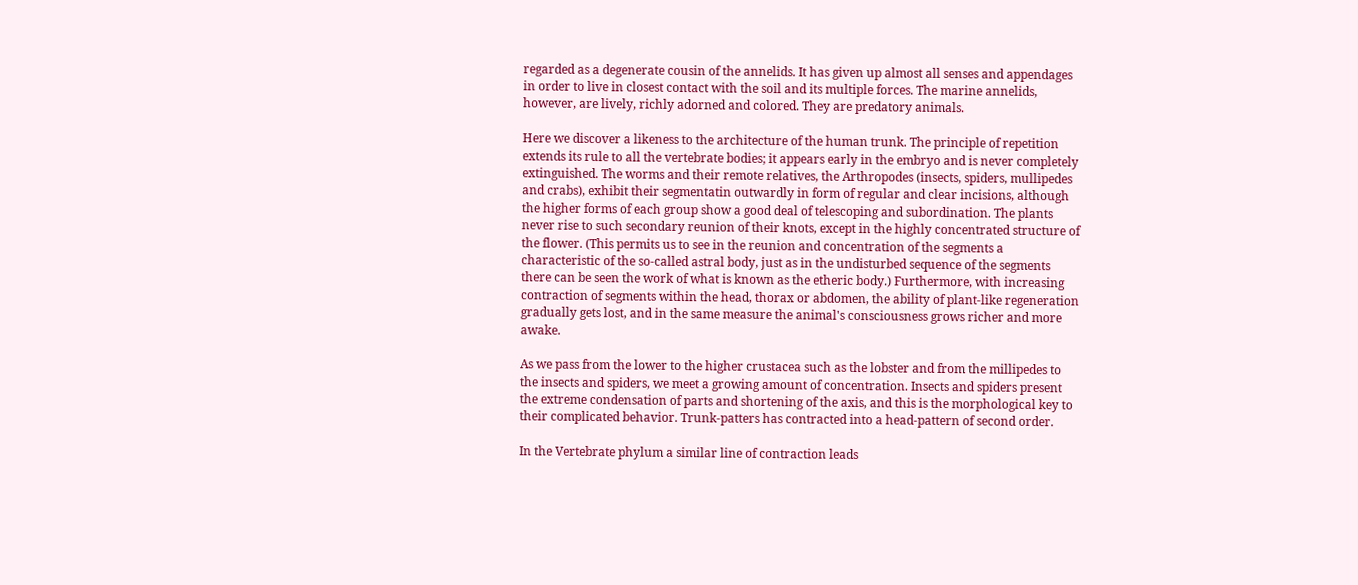regarded as a degenerate cousin of the annelids. It has given up almost all senses and appendages in order to live in closest contact with the soil and its multiple forces. The marine annelids, however, are lively, richly adorned and colored. They are predatory animals.

Here we discover a likeness to the architecture of the human trunk. The principle of repetition extends its rule to all the vertebrate bodies; it appears early in the embryo and is never completely extinguished. The worms and their remote relatives, the Arthropodes (insects, spiders, mullipedes and crabs), exhibit their segmentatin outwardly in form of regular and clear incisions, although the higher forms of each group show a good deal of telescoping and subordination. The plants never rise to such secondary reunion of their knots, except in the highly concentrated structure of the flower. (This permits us to see in the reunion and concentration of the segments a characteristic of the so-called astral body, just as in the undisturbed sequence of the segments there can be seen the work of what is known as the etheric body.) Furthermore, with increasing contraction of segments within the head, thorax or abdomen, the ability of plant-like regeneration gradually gets lost, and in the same measure the animal's consciousness grows richer and more awake.

As we pass from the lower to the higher crustacea such as the lobster and from the millipedes to the insects and spiders, we meet a growing amount of concentration. Insects and spiders present the extreme condensation of parts and shortening of the axis, and this is the morphological key to their complicated behavior. Trunk-patters has contracted into a head-pattern of second order.

In the Vertebrate phylum a similar line of contraction leads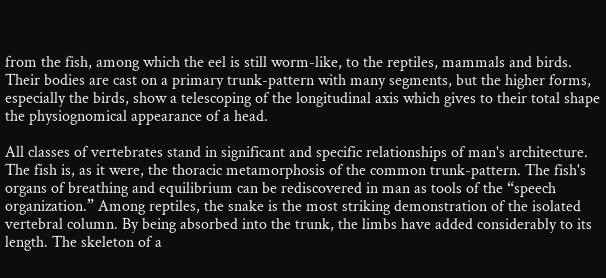from the fish, among which the eel is still worm-like, to the reptiles, mammals and birds. Their bodies are cast on a primary trunk-pattern with many segments, but the higher forms, especially the birds, show a telescoping of the longitudinal axis which gives to their total shape the physiognomical appearance of a head.

All classes of vertebrates stand in significant and specific relationships of man's architecture. The fish is, as it were, the thoracic metamorphosis of the common trunk-pattern. The fish's organs of breathing and equilibrium can be rediscovered in man as tools of the “speech organization.” Among reptiles, the snake is the most striking demonstration of the isolated vertebral column. By being absorbed into the trunk, the limbs have added considerably to its length. The skeleton of a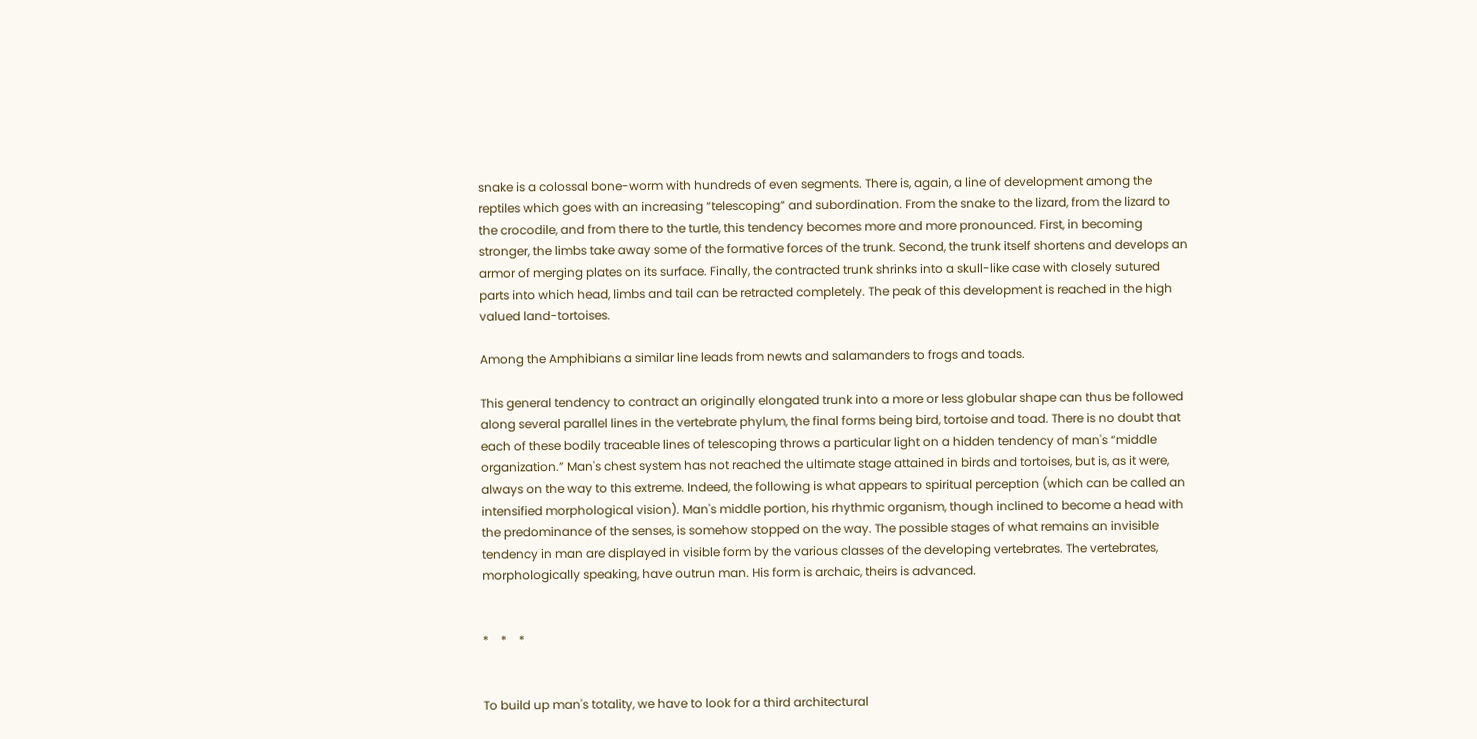snake is a colossal bone-worm with hundreds of even segments. There is, again, a line of development among the reptiles which goes with an increasing “telescoping” and subordination. From the snake to the lizard, from the lizard to the crocodile, and from there to the turtle, this tendency becomes more and more pronounced. First, in becoming stronger, the limbs take away some of the formative forces of the trunk. Second, the trunk itself shortens and develops an armor of merging plates on its surface. Finally, the contracted trunk shrinks into a skull-like case with closely sutured parts into which head, limbs and tail can be retracted completely. The peak of this development is reached in the high valued land-tortoises.

Among the Amphibians a similar line leads from newts and salamanders to frogs and toads.

This general tendency to contract an originally elongated trunk into a more or less globular shape can thus be followed along several parallel lines in the vertebrate phylum, the final forms being bird, tortoise and toad. There is no doubt that each of these bodily traceable lines of telescoping throws a particular light on a hidden tendency of man's “middle organization.” Man's chest system has not reached the ultimate stage attained in birds and tortoises, but is, as it were, always on the way to this extreme. Indeed, the following is what appears to spiritual perception (which can be called an intensified morphological vision). Man's middle portion, his rhythmic organism, though inclined to become a head with the predominance of the senses, is somehow stopped on the way. The possible stages of what remains an invisible tendency in man are displayed in visible form by the various classes of the developing vertebrates. The vertebrates, morphologically speaking, have outrun man. His form is archaic, theirs is advanced.


*    *    *


To build up man's totality, we have to look for a third architectural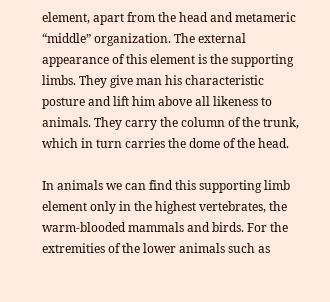element, apart from the head and metameric “middle” organization. The external appearance of this element is the supporting limbs. They give man his characteristic posture and lift him above all likeness to animals. They carry the column of the trunk, which in turn carries the dome of the head.

In animals we can find this supporting limb element only in the highest vertebrates, the warm-blooded mammals and birds. For the extremities of the lower animals such as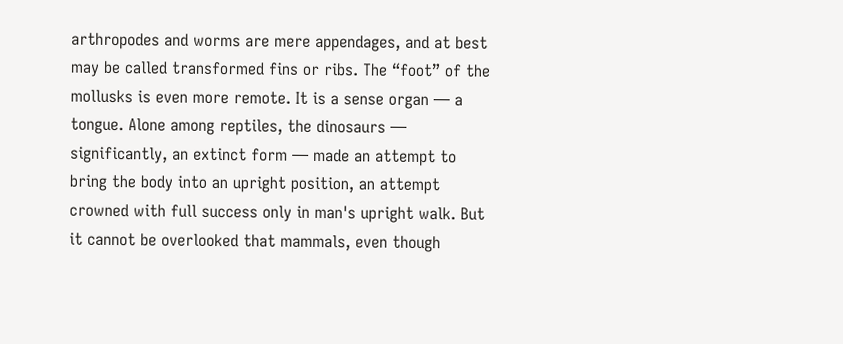arthropodes and worms are mere appendages, and at best may be called transformed fins or ribs. The “foot” of the mollusks is even more remote. It is a sense organ — a tongue. Alone among reptiles, the dinosaurs — significantly, an extinct form — made an attempt to bring the body into an upright position, an attempt crowned with full success only in man's upright walk. But it cannot be overlooked that mammals, even though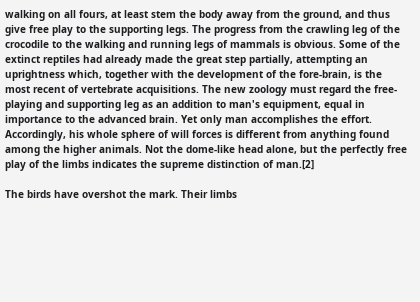walking on all fours, at least stem the body away from the ground, and thus give free play to the supporting legs. The progress from the crawling leg of the crocodile to the walking and running legs of mammals is obvious. Some of the extinct reptiles had already made the great step partially, attempting an uprightness which, together with the development of the fore-brain, is the most recent of vertebrate acquisitions. The new zoology must regard the free-playing and supporting leg as an addition to man's equipment, equal in importance to the advanced brain. Yet only man accomplishes the effort. Accordingly, his whole sphere of will forces is different from anything found among the higher animals. Not the dome-like head alone, but the perfectly free play of the limbs indicates the supreme distinction of man.[2]

The birds have overshot the mark. Their limbs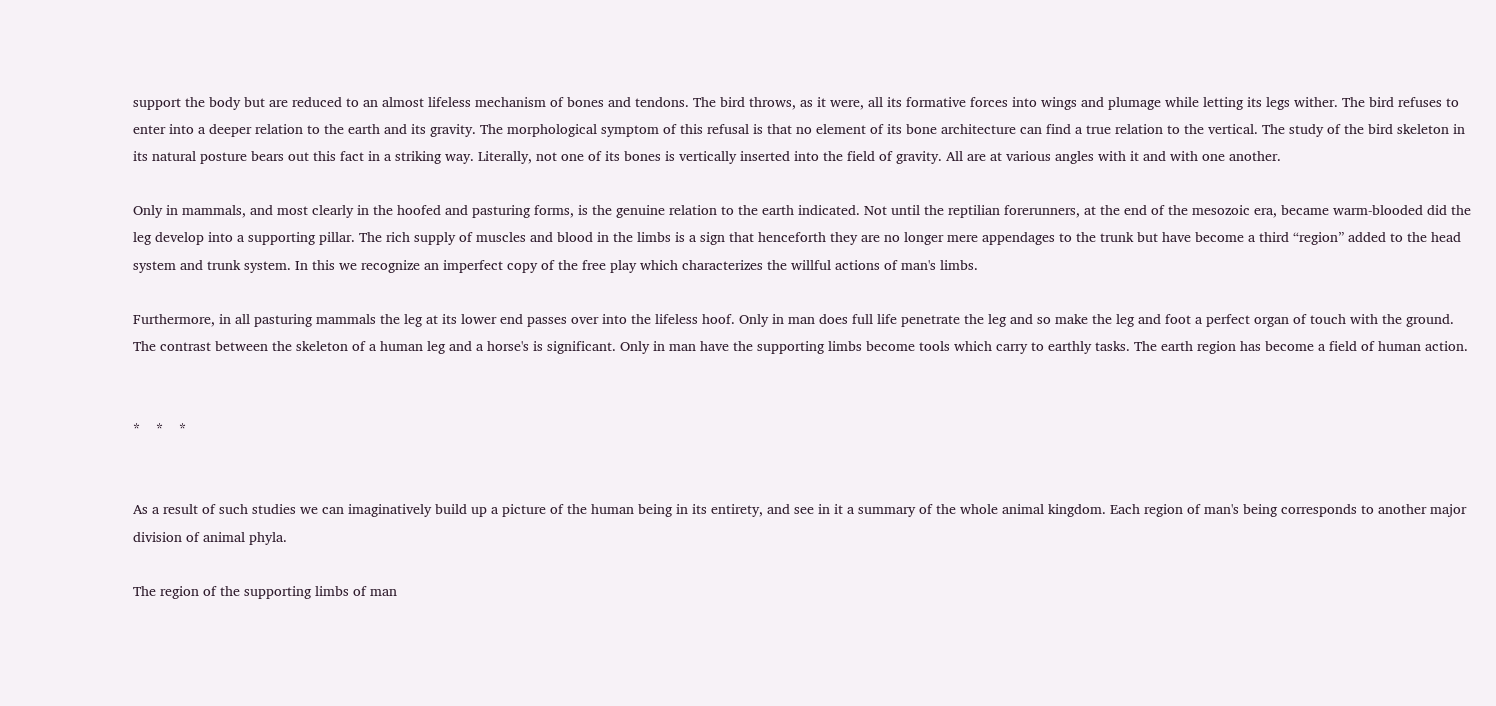support the body but are reduced to an almost lifeless mechanism of bones and tendons. The bird throws, as it were, all its formative forces into wings and plumage while letting its legs wither. The bird refuses to enter into a deeper relation to the earth and its gravity. The morphological symptom of this refusal is that no element of its bone architecture can find a true relation to the vertical. The study of the bird skeleton in its natural posture bears out this fact in a striking way. Literally, not one of its bones is vertically inserted into the field of gravity. All are at various angles with it and with one another.

Only in mammals, and most clearly in the hoofed and pasturing forms, is the genuine relation to the earth indicated. Not until the reptilian forerunners, at the end of the mesozoic era, became warm-blooded did the leg develop into a supporting pillar. The rich supply of muscles and blood in the limbs is a sign that henceforth they are no longer mere appendages to the trunk but have become a third “region” added to the head system and trunk system. In this we recognize an imperfect copy of the free play which characterizes the willful actions of man's limbs.

Furthermore, in all pasturing mammals the leg at its lower end passes over into the lifeless hoof. Only in man does full life penetrate the leg and so make the leg and foot a perfect organ of touch with the ground. The contrast between the skeleton of a human leg and a horse's is significant. Only in man have the supporting limbs become tools which carry to earthly tasks. The earth region has become a field of human action.


*    *    *


As a result of such studies we can imaginatively build up a picture of the human being in its entirety, and see in it a summary of the whole animal kingdom. Each region of man's being corresponds to another major division of animal phyla.

The region of the supporting limbs of man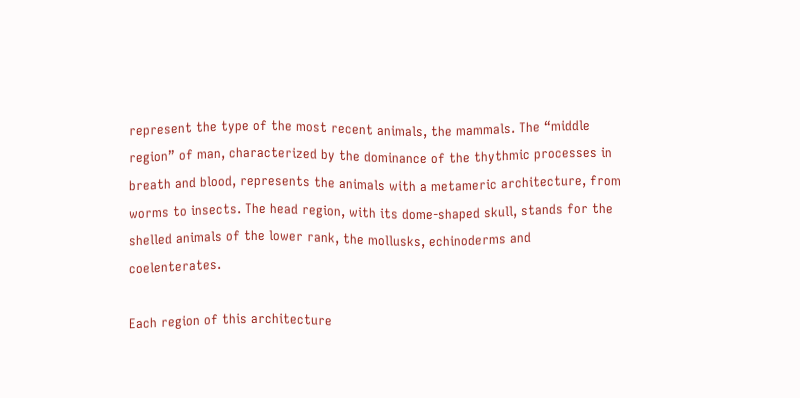represent the type of the most recent animals, the mammals. The “middle region” of man, characterized by the dominance of the thythmic processes in breath and blood, represents the animals with a metameric architecture, from worms to insects. The head region, with its dome-shaped skull, stands for the shelled animals of the lower rank, the mollusks, echinoderms and coelenterates.

Each region of this architecture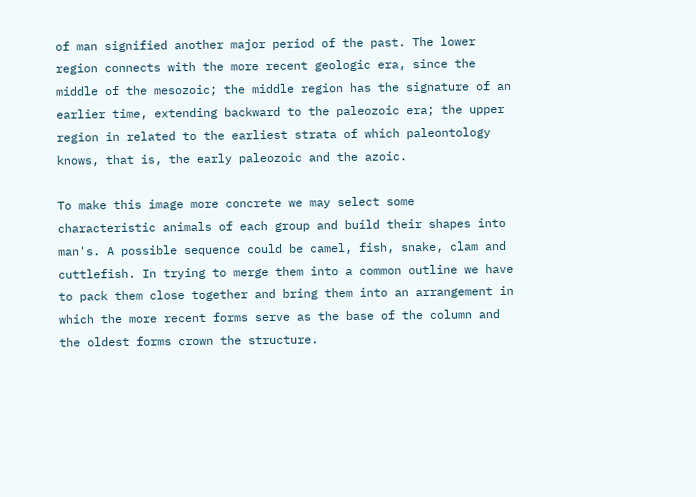of man signified another major period of the past. The lower region connects with the more recent geologic era, since the middle of the mesozoic; the middle region has the signature of an earlier time, extending backward to the paleozoic era; the upper region in related to the earliest strata of which paleontology knows, that is, the early paleozoic and the azoic.

To make this image more concrete we may select some characteristic animals of each group and build their shapes into man's. A possible sequence could be camel, fish, snake, clam and cuttlefish. In trying to merge them into a common outline we have to pack them close together and bring them into an arrangement in which the more recent forms serve as the base of the column and the oldest forms crown the structure.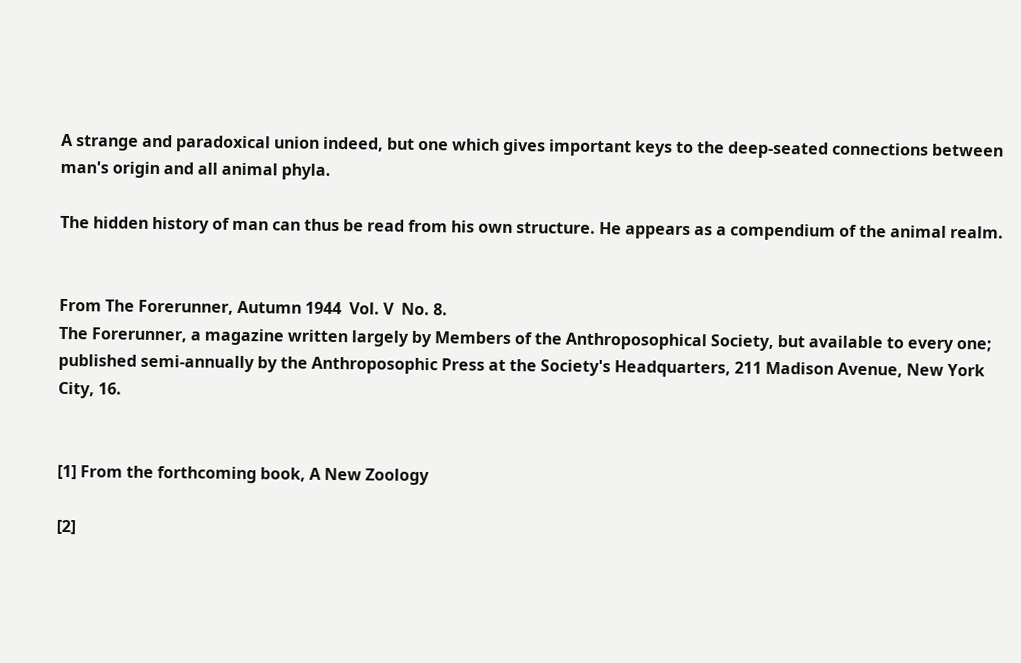A strange and paradoxical union indeed, but one which gives important keys to the deep-seated connections between man's origin and all animal phyla.

The hidden history of man can thus be read from his own structure. He appears as a compendium of the animal realm.


From The Forerunner, Autumn 1944  Vol. V  No. 8.
The Forerunner, a magazine written largely by Members of the Anthroposophical Society, but available to every one; published semi-annually by the Anthroposophic Press at the Society's Headquarters, 211 Madison Avenue, New York City, 16.


[1] From the forthcoming book, A New Zoology

[2]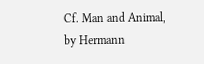Cf. Man and Animal, by Hermann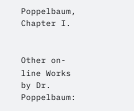Poppelbaum, Chapter I.


Other on-line Works by Dr. Poppelbaum: